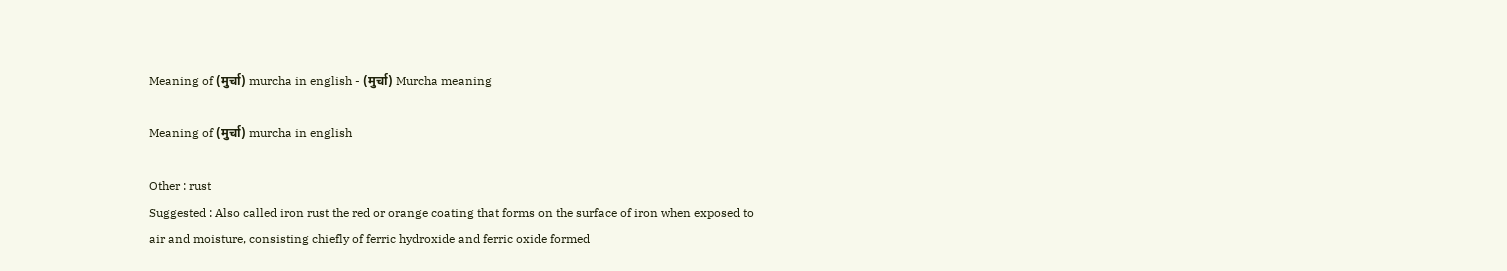Meaning of (मुर्चा) murcha in english - (मुर्चा) Murcha meaning

Meaning of (मुर्चा) murcha in english

Other : rust
Suggested : Also called iron rust the red or orange coating that forms on the surface of iron when exposed to air and moisture, consisting chiefly of ferric hydroxide and ferric oxide formed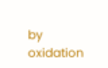by oxidation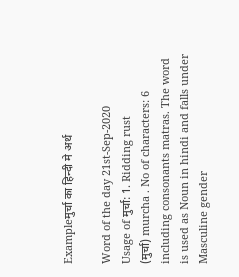Exampleमुर्चा का हिन्दी मे अर्थ

Word of the day 21st-Sep-2020
Usage of मुर्चा: 1. Ridding rust
(मुर्चा) murcha . No of characters: 6 including consonants matras. The word is used as Noun in hindi and falls under Masculine gender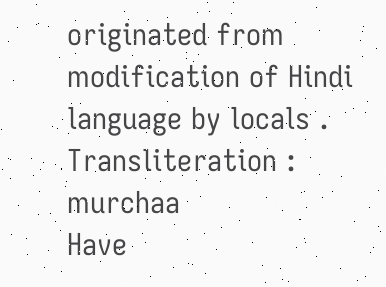originated from modification of Hindi language by locals . Transliteration : murchaa
Have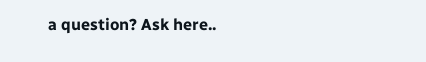a question? Ask here..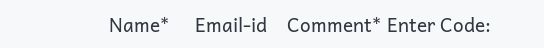Name*     Email-id    Comment* Enter Code: